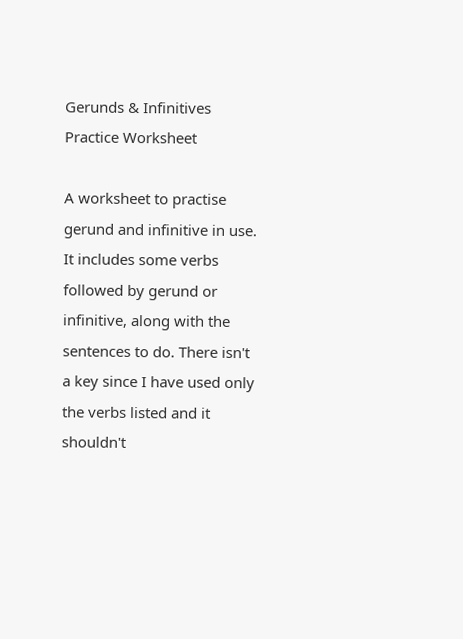Gerunds & Infinitives Practice Worksheet

A worksheet to practise gerund and infinitive in use. It includes some verbs followed by gerund or infinitive, along with the sentences to do. There isn't a key since I have used only the verbs listed and it shouldn't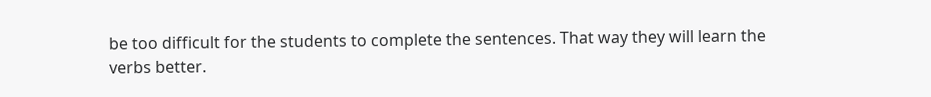be too difficult for the students to complete the sentences. That way they will learn the verbs better.